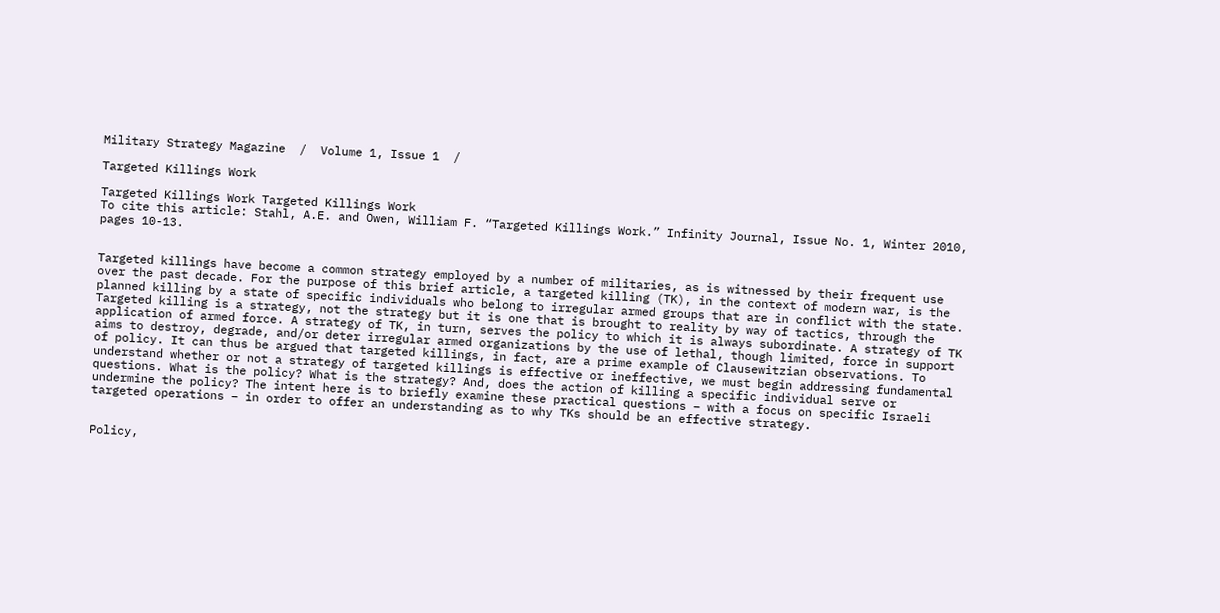Military Strategy Magazine  /  Volume 1, Issue 1  /

Targeted Killings Work

Targeted Killings Work Targeted Killings Work
To cite this article: Stahl, A.E. and Owen, William F. “Targeted Killings Work.” Infinity Journal, Issue No. 1, Winter 2010, pages 10-13.


Targeted killings have become a common strategy employed by a number of militaries, as is witnessed by their frequent use over the past decade. For the purpose of this brief article, a targeted killing (TK), in the context of modern war, is the planned killing by a state of specific individuals who belong to irregular armed groups that are in conflict with the state. Targeted killing is a strategy, not the strategy but it is one that is brought to reality by way of tactics, through the application of armed force. A strategy of TK, in turn, serves the policy to which it is always subordinate. A strategy of TK aims to destroy, degrade, and/or deter irregular armed organizations by the use of lethal, though limited, force in support of policy. It can thus be argued that targeted killings, in fact, are a prime example of Clausewitzian observations. To understand whether or not a strategy of targeted killings is effective or ineffective, we must begin addressing fundamental questions. What is the policy? What is the strategy? And, does the action of killing a specific individual serve or undermine the policy? The intent here is to briefly examine these practical questions – with a focus on specific Israeli targeted operations – in order to offer an understanding as to why TKs should be an effective strategy.


Policy,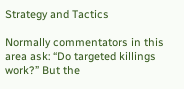Strategy and Tactics

Normally commentators in this area ask: “Do targeted killings work?” But the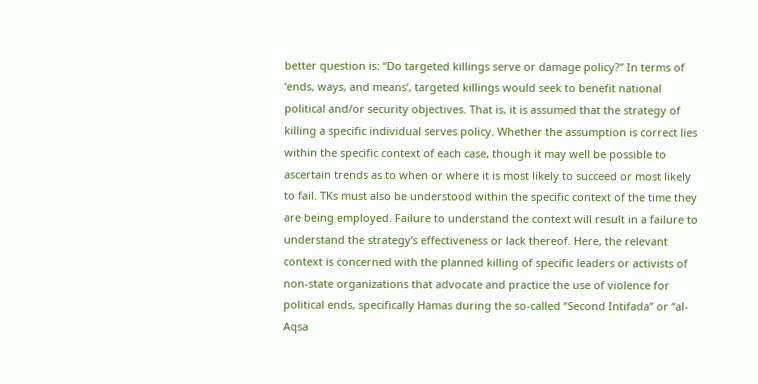better question is: “Do targeted killings serve or damage policy?” In terms of ‘ends, ways, and means’, targeted killings would seek to benefit national political and/or security objectives. That is, it is assumed that the strategy of killing a specific individual serves policy. Whether the assumption is correct lies within the specific context of each case, though it may well be possible to ascertain trends as to when or where it is most likely to succeed or most likely to fail. TKs must also be understood within the specific context of the time they are being employed. Failure to understand the context will result in a failure to understand the strategy’s effectiveness or lack thereof. Here, the relevant context is concerned with the planned killing of specific leaders or activists of non-state organizations that advocate and practice the use of violence for political ends, specifically Hamas during the so-called “Second Intifada” or “al-Aqsa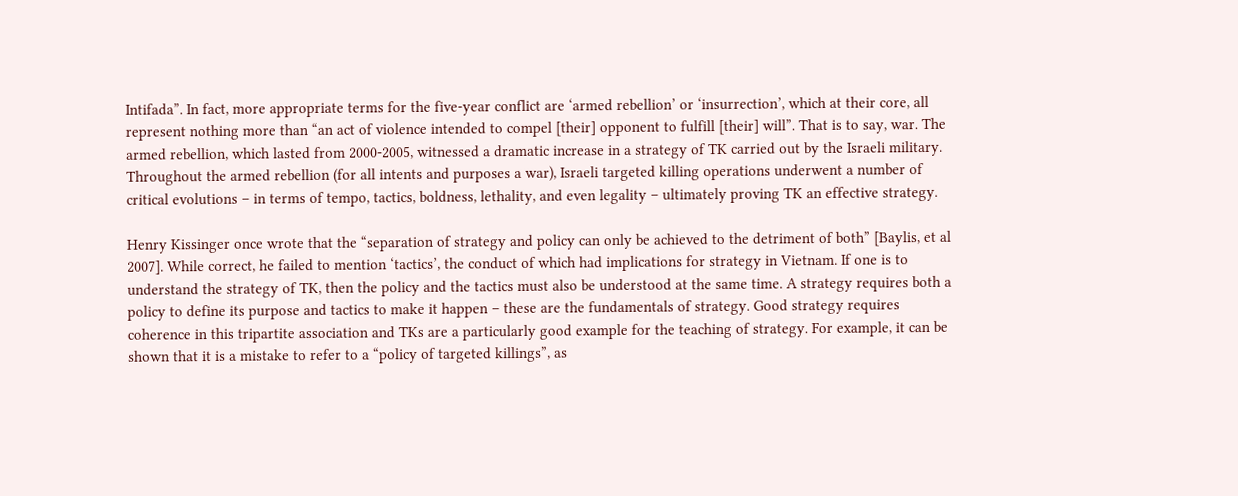Intifada”. In fact, more appropriate terms for the five-year conflict are ‘armed rebellion’ or ‘insurrection’, which at their core, all represent nothing more than “an act of violence intended to compel [their] opponent to fulfill [their] will”. That is to say, war. The armed rebellion, which lasted from 2000-2005, witnessed a dramatic increase in a strategy of TK carried out by the Israeli military. Throughout the armed rebellion (for all intents and purposes a war), Israeli targeted killing operations underwent a number of critical evolutions – in terms of tempo, tactics, boldness, lethality, and even legality – ultimately proving TK an effective strategy.

Henry Kissinger once wrote that the “separation of strategy and policy can only be achieved to the detriment of both” [Baylis, et al 2007]. While correct, he failed to mention ‘tactics’, the conduct of which had implications for strategy in Vietnam. If one is to understand the strategy of TK, then the policy and the tactics must also be understood at the same time. A strategy requires both a policy to define its purpose and tactics to make it happen – these are the fundamentals of strategy. Good strategy requires coherence in this tripartite association and TKs are a particularly good example for the teaching of strategy. For example, it can be shown that it is a mistake to refer to a “policy of targeted killings”, as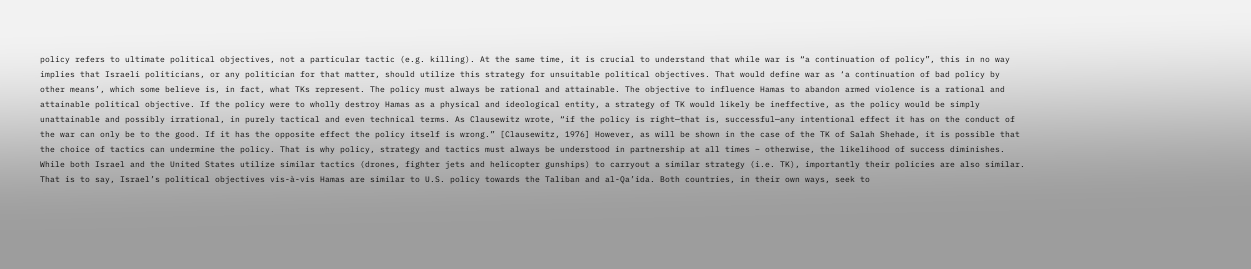policy refers to ultimate political objectives, not a particular tactic (e.g. killing). At the same time, it is crucial to understand that while war is “a continuation of policy”, this in no way implies that Israeli politicians, or any politician for that matter, should utilize this strategy for unsuitable political objectives. That would define war as ‘a continuation of bad policy by other means’, which some believe is, in fact, what TKs represent. The policy must always be rational and attainable. The objective to influence Hamas to abandon armed violence is a rational and attainable political objective. If the policy were to wholly destroy Hamas as a physical and ideological entity, a strategy of TK would likely be ineffective, as the policy would be simply unattainable and possibly irrational, in purely tactical and even technical terms. As Clausewitz wrote, “if the policy is right—that is, successful—any intentional effect it has on the conduct of the war can only be to the good. If it has the opposite effect the policy itself is wrong.” [Clausewitz, 1976] However, as will be shown in the case of the TK of Salah Shehade, it is possible that the choice of tactics can undermine the policy. That is why policy, strategy and tactics must always be understood in partnership at all times – otherwise, the likelihood of success diminishes. While both Israel and the United States utilize similar tactics (drones, fighter jets and helicopter gunships) to carryout a similar strategy (i.e. TK), importantly their policies are also similar. That is to say, Israel’s political objectives vis-à-vis Hamas are similar to U.S. policy towards the Taliban and al-Qa’ida. Both countries, in their own ways, seek to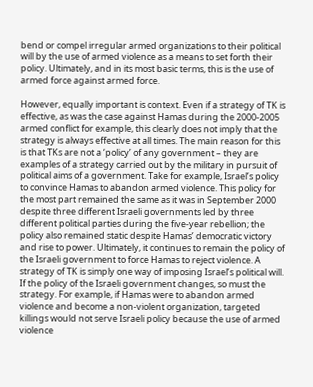bend or compel irregular armed organizations to their political will by the use of armed violence as a means to set forth their policy. Ultimately, and in its most basic terms, this is the use of armed force against armed force.

However, equally important is context. Even if a strategy of TK is effective, as was the case against Hamas during the 2000-2005 armed conflict for example, this clearly does not imply that the strategy is always effective at all times. The main reason for this is that TKs are not a ‘policy’ of any government – they are examples of a strategy carried out by the military in pursuit of political aims of a government. Take for example, Israel’s policy to convince Hamas to abandon armed violence. This policy for the most part remained the same as it was in September 2000 despite three different Israeli governments led by three different political parties during the five-year rebellion; the policy also remained static despite Hamas’ democratic victory and rise to power. Ultimately, it continues to remain the policy of the Israeli government to force Hamas to reject violence. A strategy of TK is simply one way of imposing Israel’s political will. If the policy of the Israeli government changes, so must the strategy. For example, if Hamas were to abandon armed violence and become a non-violent organization, targeted killings would not serve Israeli policy because the use of armed violence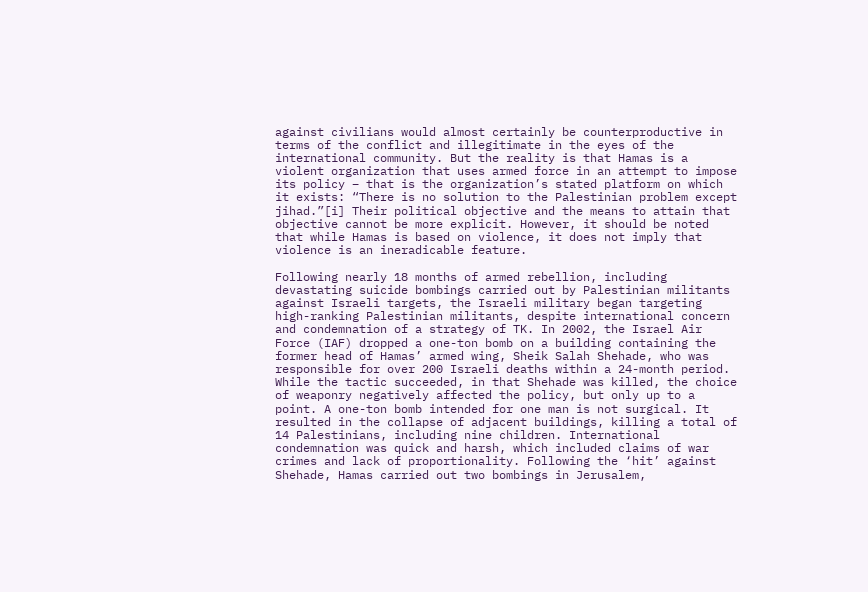against civilians would almost certainly be counterproductive in terms of the conflict and illegitimate in the eyes of the international community. But the reality is that Hamas is a violent organization that uses armed force in an attempt to impose its policy – that is the organization’s stated platform on which it exists: “There is no solution to the Palestinian problem except jihad.”[i] Their political objective and the means to attain that objective cannot be more explicit. However, it should be noted that while Hamas is based on violence, it does not imply that violence is an ineradicable feature.

Following nearly 18 months of armed rebellion, including devastating suicide bombings carried out by Palestinian militants against Israeli targets, the Israeli military began targeting high-ranking Palestinian militants, despite international concern and condemnation of a strategy of TK. In 2002, the Israel Air Force (IAF) dropped a one-ton bomb on a building containing the former head of Hamas’ armed wing, Sheik Salah Shehade, who was responsible for over 200 Israeli deaths within a 24-month period. While the tactic succeeded, in that Shehade was killed, the choice of weaponry negatively affected the policy, but only up to a point. A one-ton bomb intended for one man is not surgical. It resulted in the collapse of adjacent buildings, killing a total of 14 Palestinians, including nine children. International condemnation was quick and harsh, which included claims of war crimes and lack of proportionality. Following the ‘hit’ against Shehade, Hamas carried out two bombings in Jerusalem,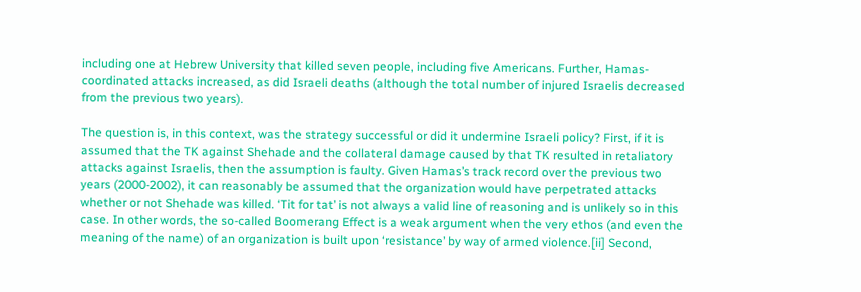including one at Hebrew University that killed seven people, including five Americans. Further, Hamas-coordinated attacks increased, as did Israeli deaths (although the total number of injured Israelis decreased from the previous two years).

The question is, in this context, was the strategy successful or did it undermine Israeli policy? First, if it is assumed that the TK against Shehade and the collateral damage caused by that TK resulted in retaliatory attacks against Israelis, then the assumption is faulty. Given Hamas’s track record over the previous two years (2000-2002), it can reasonably be assumed that the organization would have perpetrated attacks whether or not Shehade was killed. ‘Tit for tat’ is not always a valid line of reasoning and is unlikely so in this case. In other words, the so-called Boomerang Effect is a weak argument when the very ethos (and even the meaning of the name) of an organization is built upon ‘resistance’ by way of armed violence.[ii] Second,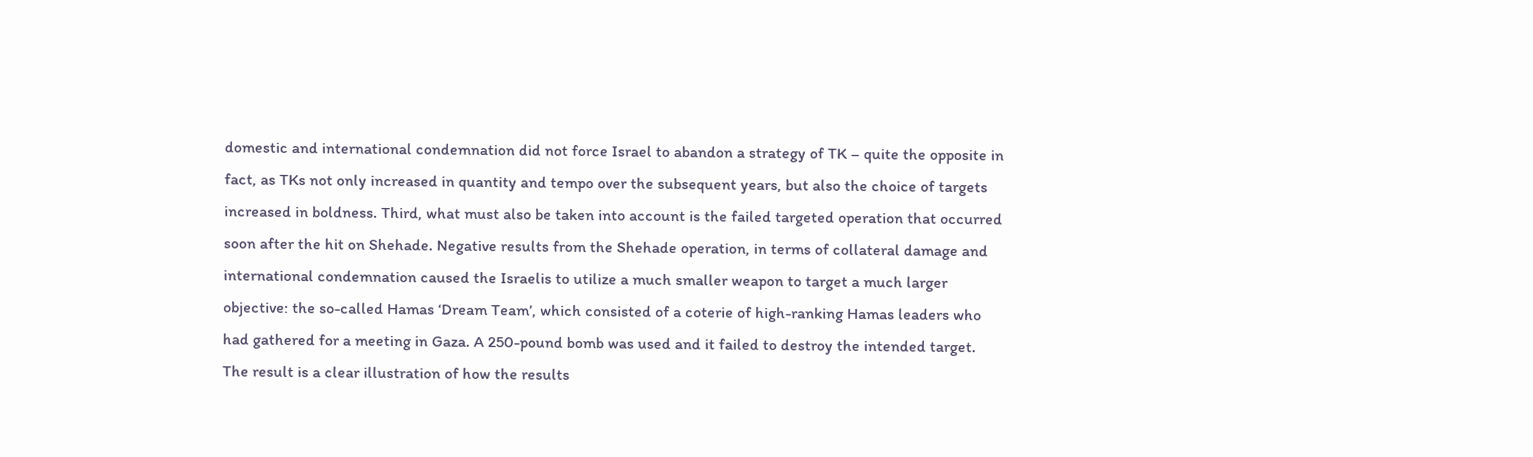domestic and international condemnation did not force Israel to abandon a strategy of TK – quite the opposite in fact, as TKs not only increased in quantity and tempo over the subsequent years, but also the choice of targets increased in boldness. Third, what must also be taken into account is the failed targeted operation that occurred soon after the hit on Shehade. Negative results from the Shehade operation, in terms of collateral damage and international condemnation caused the Israelis to utilize a much smaller weapon to target a much larger objective: the so-called Hamas ‘Dream Team’, which consisted of a coterie of high-ranking Hamas leaders who had gathered for a meeting in Gaza. A 250-pound bomb was used and it failed to destroy the intended target. The result is a clear illustration of how the results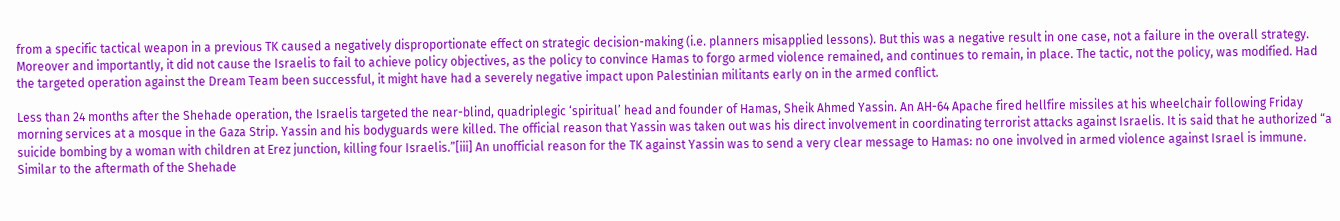from a specific tactical weapon in a previous TK caused a negatively disproportionate effect on strategic decision-making (i.e. planners misapplied lessons). But this was a negative result in one case, not a failure in the overall strategy. Moreover and importantly, it did not cause the Israelis to fail to achieve policy objectives, as the policy to convince Hamas to forgo armed violence remained, and continues to remain, in place. The tactic, not the policy, was modified. Had the targeted operation against the Dream Team been successful, it might have had a severely negative impact upon Palestinian militants early on in the armed conflict.

Less than 24 months after the Shehade operation, the Israelis targeted the near-blind, quadriplegic ‘spiritual’ head and founder of Hamas, Sheik Ahmed Yassin. An AH-64 Apache fired hellfire missiles at his wheelchair following Friday morning services at a mosque in the Gaza Strip. Yassin and his bodyguards were killed. The official reason that Yassin was taken out was his direct involvement in coordinating terrorist attacks against Israelis. It is said that he authorized “a suicide bombing by a woman with children at Erez junction, killing four Israelis.”[iii] An unofficial reason for the TK against Yassin was to send a very clear message to Hamas: no one involved in armed violence against Israel is immune. Similar to the aftermath of the Shehade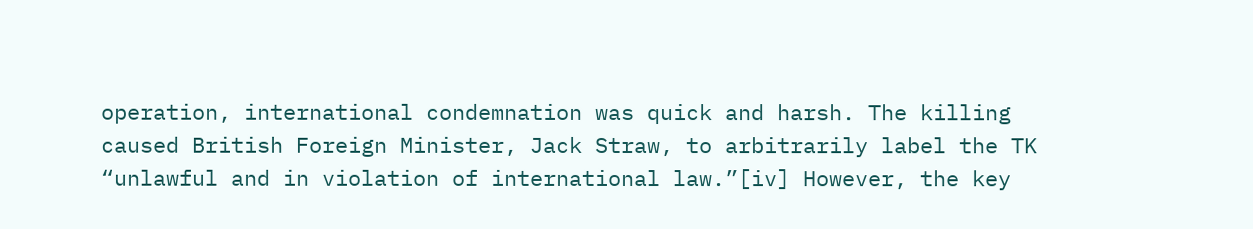operation, international condemnation was quick and harsh. The killing caused British Foreign Minister, Jack Straw, to arbitrarily label the TK “unlawful and in violation of international law.”[iv] However, the key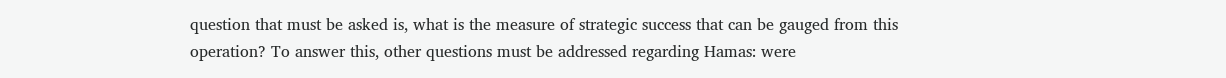question that must be asked is, what is the measure of strategic success that can be gauged from this operation? To answer this, other questions must be addressed regarding Hamas: were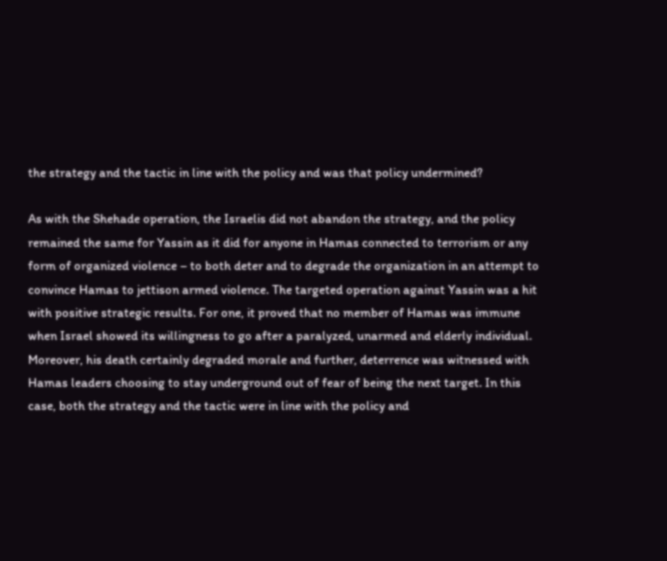the strategy and the tactic in line with the policy and was that policy undermined?

As with the Shehade operation, the Israelis did not abandon the strategy, and the policy remained the same for Yassin as it did for anyone in Hamas connected to terrorism or any form of organized violence – to both deter and to degrade the organization in an attempt to convince Hamas to jettison armed violence. The targeted operation against Yassin was a hit with positive strategic results. For one, it proved that no member of Hamas was immune when Israel showed its willingness to go after a paralyzed, unarmed and elderly individual. Moreover, his death certainly degraded morale and further, deterrence was witnessed with Hamas leaders choosing to stay underground out of fear of being the next target. In this case, both the strategy and the tactic were in line with the policy and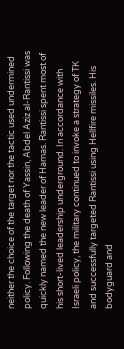neither the choice of the target nor the tactic used undermined policy. Following the death of Yassin, Abdel Aziz al-Rantissi was quickly named the new leader of Hamas. Rantissi spent most of his short-lived leadership underground. In accordance with Israeli policy, the military continued to invoke a strategy of TK and successfully targeted Rantissi using Hellfire missiles. His bodyguard and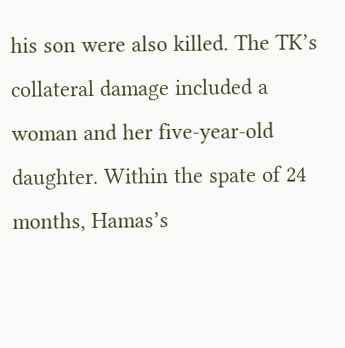his son were also killed. The TK’s collateral damage included a woman and her five-year-old daughter. Within the spate of 24 months, Hamas’s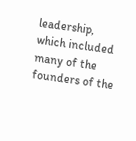leadership, which included many of the founders of the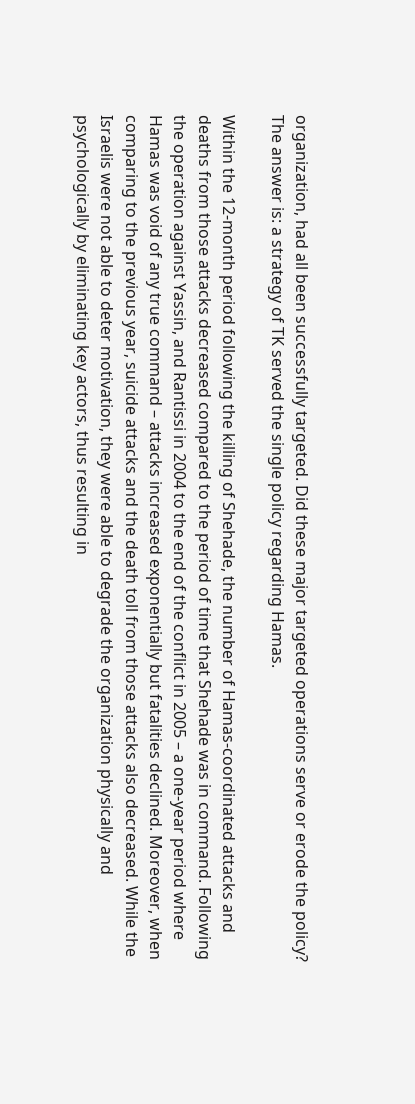organization, had all been successfully targeted. Did these major targeted operations serve or erode the policy? The answer is: a strategy of TK served the single policy regarding Hamas.

Within the 12-month period following the killing of Shehade, the number of Hamas-coordinated attacks and deaths from those attacks decreased compared to the period of time that Shehade was in command. Following the operation against Yassin, and Rantissi in 2004 to the end of the conflict in 2005 – a one-year period where Hamas was void of any true command – attacks increased exponentially but fatalities declined. Moreover, when comparing to the previous year, suicide attacks and the death toll from those attacks also decreased. While the Israelis were not able to deter motivation, they were able to degrade the organization physically and psychologically by eliminating key actors, thus resulting in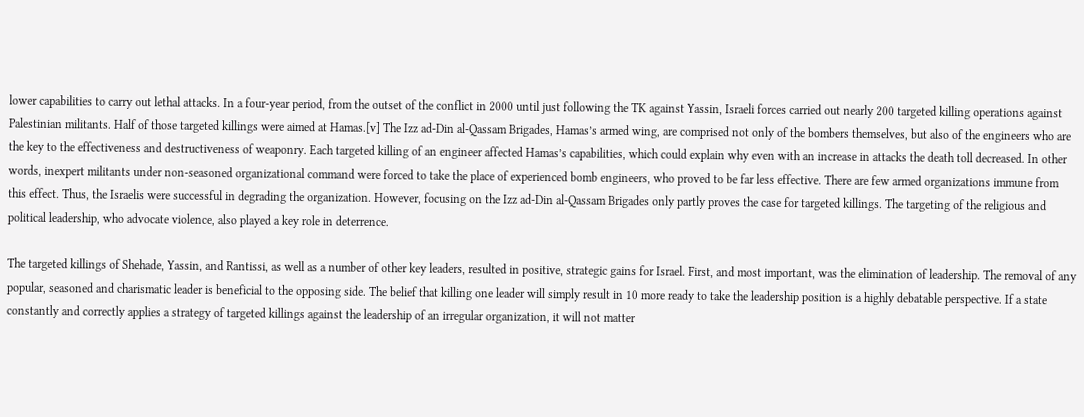lower capabilities to carry out lethal attacks. In a four-year period, from the outset of the conflict in 2000 until just following the TK against Yassin, Israeli forces carried out nearly 200 targeted killing operations against Palestinian militants. Half of those targeted killings were aimed at Hamas.[v] The Izz ad-Din al-Qassam Brigades, Hamas’s armed wing, are comprised not only of the bombers themselves, but also of the engineers who are the key to the effectiveness and destructiveness of weaponry. Each targeted killing of an engineer affected Hamas’s capabilities, which could explain why even with an increase in attacks the death toll decreased. In other words, inexpert militants under non-seasoned organizational command were forced to take the place of experienced bomb engineers, who proved to be far less effective. There are few armed organizations immune from this effect. Thus, the Israelis were successful in degrading the organization. However, focusing on the Izz ad-Din al-Qassam Brigades only partly proves the case for targeted killings. The targeting of the religious and political leadership, who advocate violence, also played a key role in deterrence.

The targeted killings of Shehade, Yassin, and Rantissi, as well as a number of other key leaders, resulted in positive, strategic gains for Israel. First, and most important, was the elimination of leadership. The removal of any popular, seasoned and charismatic leader is beneficial to the opposing side. The belief that killing one leader will simply result in 10 more ready to take the leadership position is a highly debatable perspective. If a state constantly and correctly applies a strategy of targeted killings against the leadership of an irregular organization, it will not matter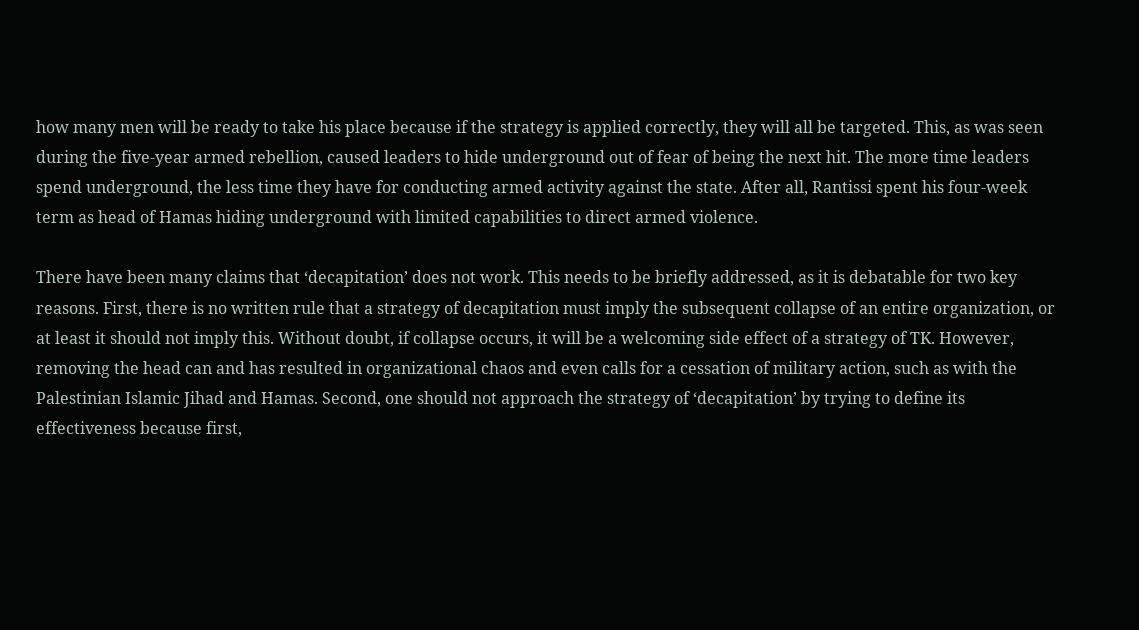how many men will be ready to take his place because if the strategy is applied correctly, they will all be targeted. This, as was seen during the five-year armed rebellion, caused leaders to hide underground out of fear of being the next hit. The more time leaders spend underground, the less time they have for conducting armed activity against the state. After all, Rantissi spent his four-week term as head of Hamas hiding underground with limited capabilities to direct armed violence.

There have been many claims that ‘decapitation’ does not work. This needs to be briefly addressed, as it is debatable for two key reasons. First, there is no written rule that a strategy of decapitation must imply the subsequent collapse of an entire organization, or at least it should not imply this. Without doubt, if collapse occurs, it will be a welcoming side effect of a strategy of TK. However, removing the head can and has resulted in organizational chaos and even calls for a cessation of military action, such as with the Palestinian Islamic Jihad and Hamas. Second, one should not approach the strategy of ‘decapitation’ by trying to define its effectiveness because first,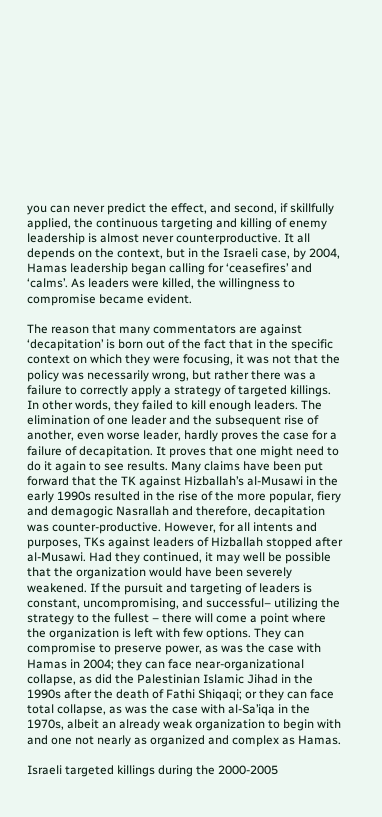you can never predict the effect, and second, if skillfully applied, the continuous targeting and killing of enemy leadership is almost never counterproductive. It all depends on the context, but in the Israeli case, by 2004, Hamas leadership began calling for ‘ceasefires’ and ‘calms’. As leaders were killed, the willingness to compromise became evident.

The reason that many commentators are against ‘decapitation’ is born out of the fact that in the specific context on which they were focusing, it was not that the policy was necessarily wrong, but rather there was a failure to correctly apply a strategy of targeted killings. In other words, they failed to kill enough leaders. The elimination of one leader and the subsequent rise of another, even worse leader, hardly proves the case for a failure of decapitation. It proves that one might need to do it again to see results. Many claims have been put forward that the TK against Hizballah’s al-Musawi in the early 1990s resulted in the rise of the more popular, fiery and demagogic Nasrallah and therefore, decapitation was counter-productive. However, for all intents and purposes, TKs against leaders of Hizballah stopped after al-Musawi. Had they continued, it may well be possible that the organization would have been severely weakened. If the pursuit and targeting of leaders is constant, uncompromising, and successful– utilizing the strategy to the fullest – there will come a point where the organization is left with few options. They can compromise to preserve power, as was the case with Hamas in 2004; they can face near-organizational collapse, as did the Palestinian Islamic Jihad in the 1990s after the death of Fathi Shiqaqi; or they can face total collapse, as was the case with al-Sa’iqa in the 1970s, albeit an already weak organization to begin with and one not nearly as organized and complex as Hamas.

Israeli targeted killings during the 2000-2005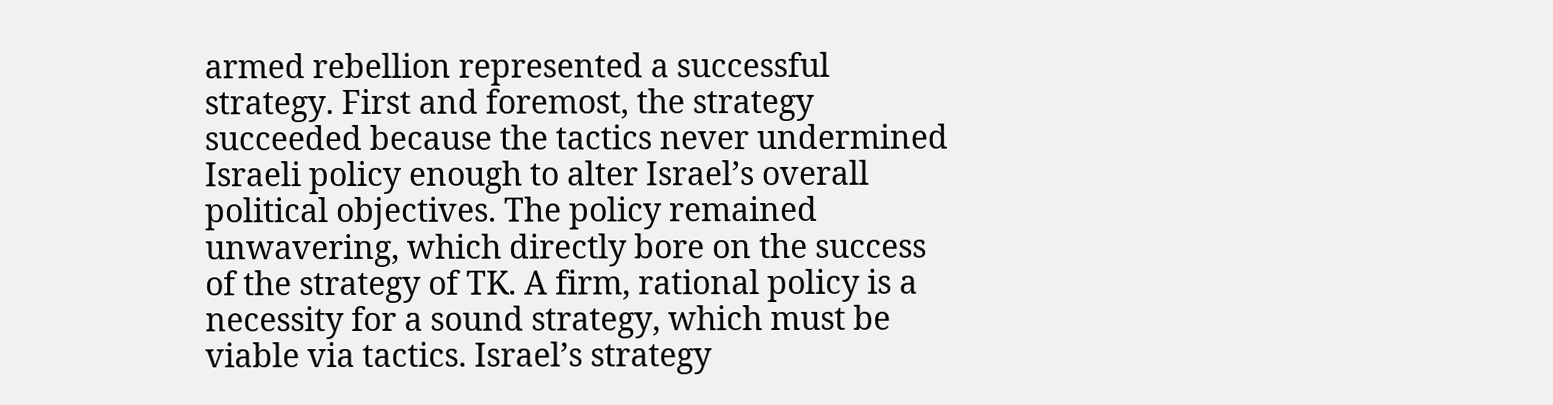armed rebellion represented a successful strategy. First and foremost, the strategy succeeded because the tactics never undermined Israeli policy enough to alter Israel’s overall political objectives. The policy remained unwavering, which directly bore on the success of the strategy of TK. A firm, rational policy is a necessity for a sound strategy, which must be viable via tactics. Israel’s strategy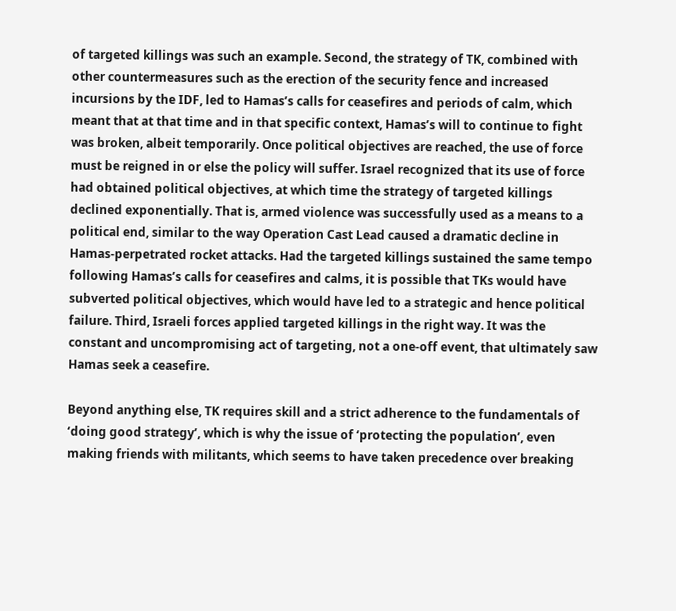of targeted killings was such an example. Second, the strategy of TK, combined with other countermeasures such as the erection of the security fence and increased incursions by the IDF, led to Hamas’s calls for ceasefires and periods of calm, which meant that at that time and in that specific context, Hamas’s will to continue to fight was broken, albeit temporarily. Once political objectives are reached, the use of force must be reigned in or else the policy will suffer. Israel recognized that its use of force had obtained political objectives, at which time the strategy of targeted killings declined exponentially. That is, armed violence was successfully used as a means to a political end, similar to the way Operation Cast Lead caused a dramatic decline in Hamas-perpetrated rocket attacks. Had the targeted killings sustained the same tempo following Hamas’s calls for ceasefires and calms, it is possible that TKs would have subverted political objectives, which would have led to a strategic and hence political failure. Third, Israeli forces applied targeted killings in the right way. It was the constant and uncompromising act of targeting, not a one-off event, that ultimately saw Hamas seek a ceasefire.

Beyond anything else, TK requires skill and a strict adherence to the fundamentals of ‘doing good strategy’, which is why the issue of ‘protecting the population’, even making friends with militants, which seems to have taken precedence over breaking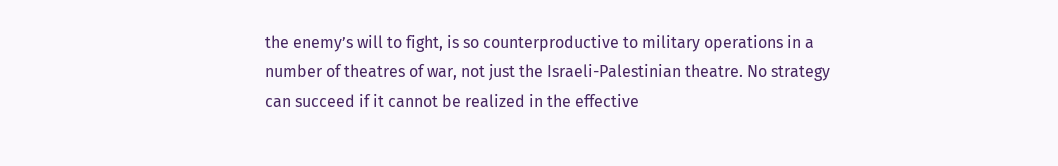the enemy’s will to fight, is so counterproductive to military operations in a number of theatres of war, not just the Israeli-Palestinian theatre. No strategy can succeed if it cannot be realized in the effective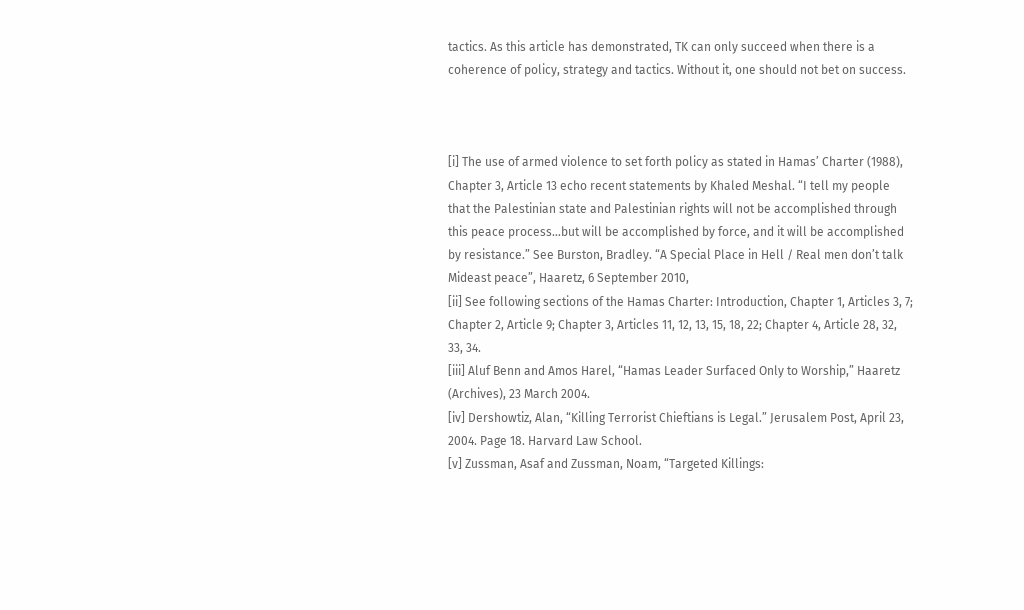tactics. As this article has demonstrated, TK can only succeed when there is a coherence of policy, strategy and tactics. Without it, one should not bet on success.



[i] The use of armed violence to set forth policy as stated in Hamas’ Charter (1988), Chapter 3, Article 13 echo recent statements by Khaled Meshal. “I tell my people that the Palestinian state and Palestinian rights will not be accomplished through this peace process…but will be accomplished by force, and it will be accomplished by resistance.” See Burston, Bradley. “A Special Place in Hell / Real men don’t talk Mideast peace”, Haaretz, 6 September 2010,
[ii] See following sections of the Hamas Charter: Introduction, Chapter 1, Articles 3, 7; Chapter 2, Article 9; Chapter 3, Articles 11, 12, 13, 15, 18, 22; Chapter 4, Article 28, 32, 33, 34.
[iii] Aluf Benn and Amos Harel, “Hamas Leader Surfaced Only to Worship,” Haaretz (Archives), 23 March 2004.
[iv] Dershowtiz, Alan, “Killing Terrorist Chieftians is Legal.” Jerusalem Post, April 23, 2004. Page 18. Harvard Law School.
[v] Zussman, Asaf and Zussman, Noam, “Targeted Killings: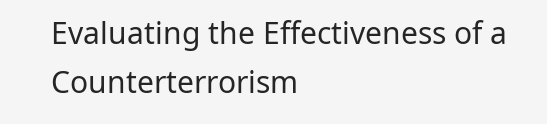Evaluating the Effectiveness of a Counterterrorism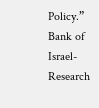Policy.” Bank of Israel-Research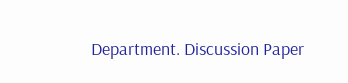Department. Discussion Paper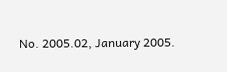No. 2005.02, January 2005.